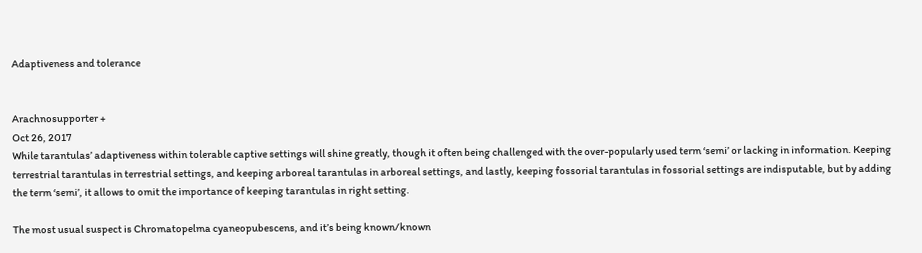Adaptiveness and tolerance


Arachnosupporter +
Oct 26, 2017
While tarantulas’ adaptiveness within tolerable captive settings will shine greatly, though it often being challenged with the over-popularly used term ‘semi’ or lacking in information. Keeping terrestrial tarantulas in terrestrial settings, and keeping arboreal tarantulas in arboreal settings, and lastly, keeping fossorial tarantulas in fossorial settings are indisputable, but by adding the term ‘semi’, it allows to omit the importance of keeping tarantulas in right setting.

The most usual suspect is Chromatopelma cyaneopubescens, and it’s being known/known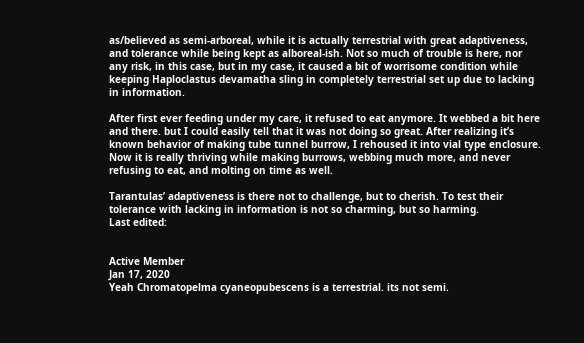as/believed as semi-arboreal, while it is actually terrestrial with great adaptiveness, and tolerance while being kept as alboreal-ish. Not so much of trouble is here, nor any risk, in this case, but in my case, it caused a bit of worrisome condition while keeping Haploclastus devamatha sling in completely terrestrial set up due to lacking in information.

After first ever feeding under my care, it refused to eat anymore. It webbed a bit here and there. but I could easily tell that it was not doing so great. After realizing it’s known behavior of making tube tunnel burrow, I rehoused it into vial type enclosure. Now it is really thriving while making burrows, webbing much more, and never refusing to eat, and molting on time as well.

Tarantulas’ adaptiveness is there not to challenge, but to cherish. To test their tolerance with lacking in information is not so charming, but so harming.
Last edited:


Active Member
Jan 17, 2020
Yeah Chromatopelma cyaneopubescens is a terrestrial. its not semi.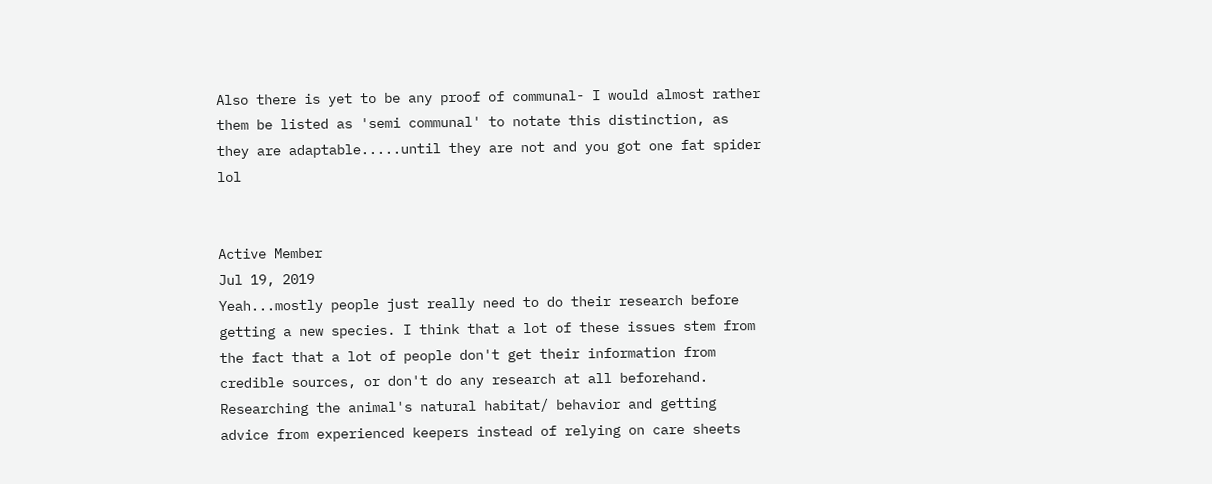Also there is yet to be any proof of communal- I would almost rather them be listed as 'semi communal' to notate this distinction, as they are adaptable.....until they are not and you got one fat spider lol


Active Member
Jul 19, 2019
Yeah...mostly people just really need to do their research before getting a new species. I think that a lot of these issues stem from the fact that a lot of people don't get their information from credible sources, or don't do any research at all beforehand. Researching the animal's natural habitat/ behavior and getting advice from experienced keepers instead of relying on care sheets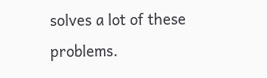solves a lot of these problems.